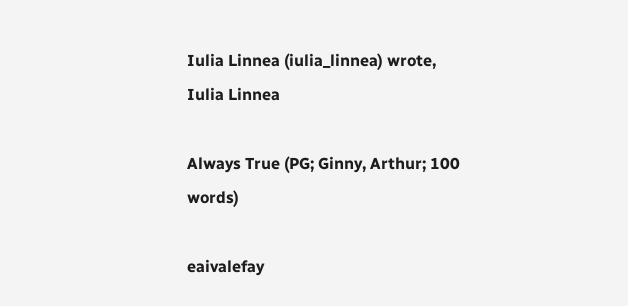Iulia Linnea (iulia_linnea) wrote,
Iulia Linnea

Always True (PG; Ginny, Arthur; 100 words)

eaivalefay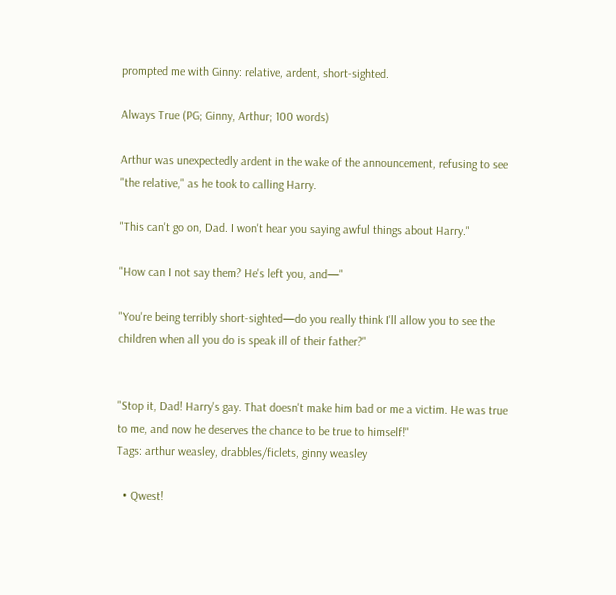prompted me with Ginny: relative, ardent, short-sighted.

Always True (PG; Ginny, Arthur; 100 words)

Arthur was unexpectedly ardent in the wake of the announcement, refusing to see "the relative," as he took to calling Harry.

"This can't go on, Dad. I won't hear you saying awful things about Harry."

"How can I not say them? He's left you, and—"

"You're being terribly short-sighted—do you really think I'll allow you to see the children when all you do is speak ill of their father?"


"Stop it, Dad! Harry's gay. That doesn't make him bad or me a victim. He was true to me, and now he deserves the chance to be true to himself!"
Tags: arthur weasley, drabbles/ficlets, ginny weasley

  • Qwest!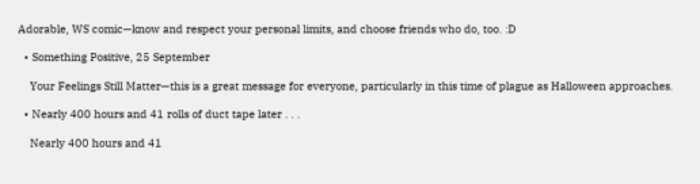Adorable, WS comic—know and respect your personal limits, and choose friends who do, too. :D

  • Something Positive, 25 September

    Your Feelings Still Matter—this is a great message for everyone, particularly in this time of plague as Halloween approaches.

  • Nearly 400 hours and 41 rolls of duct tape later . . .

    Nearly 400 hours and 41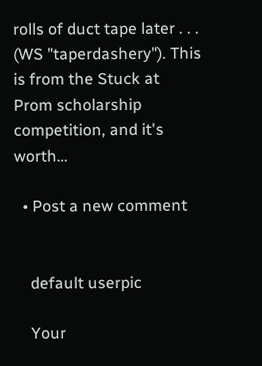rolls of duct tape later . . . (WS "taperdashery"). This is from the Stuck at Prom scholarship competition, and it's worth…

  • Post a new comment


    default userpic

    Your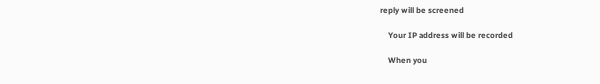reply will be screened

    Your IP address will be recorded

    When you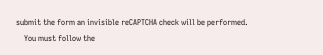submit the form an invisible reCAPTCHA check will be performed.
    You must follow the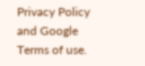Privacy Policy and Google Terms of use.